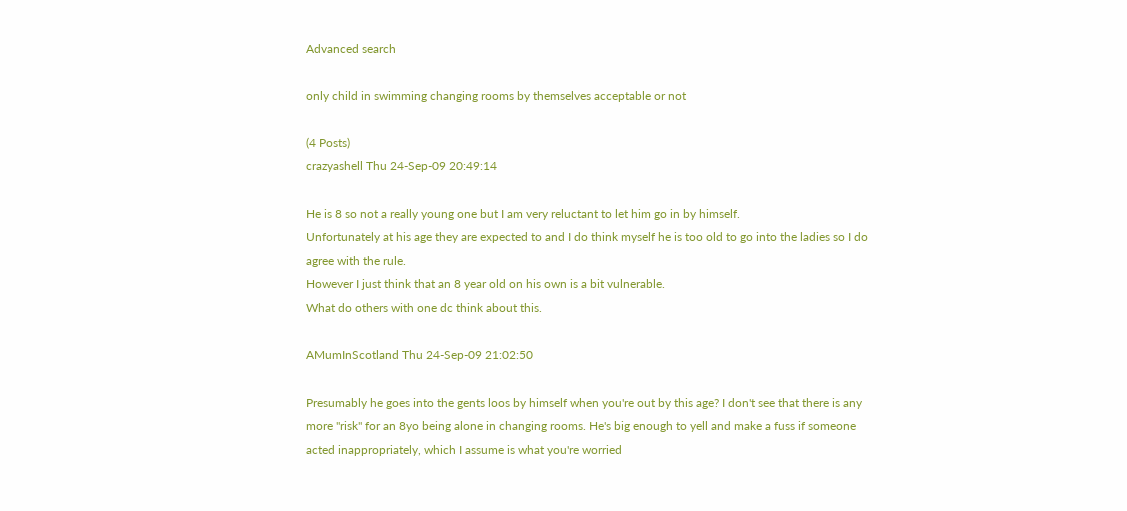Advanced search

only child in swimming changing rooms by themselves acceptable or not

(4 Posts)
crazyashell Thu 24-Sep-09 20:49:14

He is 8 so not a really young one but I am very reluctant to let him go in by himself.
Unfortunately at his age they are expected to and I do think myself he is too old to go into the ladies so I do agree with the rule.
However I just think that an 8 year old on his own is a bit vulnerable.
What do others with one dc think about this.

AMumInScotland Thu 24-Sep-09 21:02:50

Presumably he goes into the gents loos by himself when you're out by this age? I don't see that there is any more "risk" for an 8yo being alone in changing rooms. He's big enough to yell and make a fuss if someone acted inappropriately, which I assume is what you're worried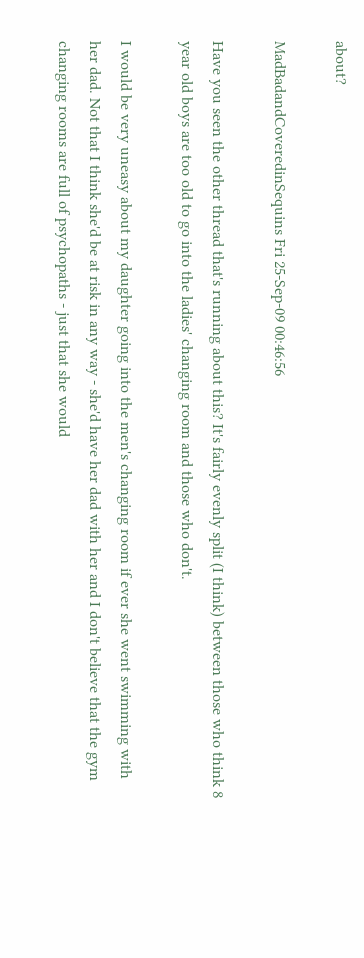about?

MadBadandCoveredinSequins Fri 25-Sep-09 00:46:56

Have you seen the other thread that's running about this? It's fairly evenly split (I think) between those who think 8 year old boys are too old to go into the ladies' changing room and those who don't.

I would be very uneasy about my daughter going into the men's changing room if ever she went swimming with her dad. Not that I think she'd be at risk in any way - she'd have her dad with her and I don't believe that the gym changing rooms are full of psychopaths - just that she would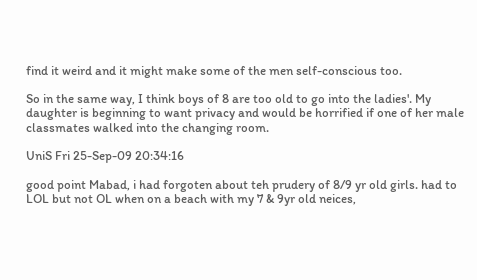find it weird and it might make some of the men self-conscious too.

So in the same way, I think boys of 8 are too old to go into the ladies'. My daughter is beginning to want privacy and would be horrified if one of her male classmates walked into the changing room.

UniS Fri 25-Sep-09 20:34:16

good point Mabad, i had forgoten about teh prudery of 8/9 yr old girls. had to LOL but not OL when on a beach with my 7 & 9yr old neices,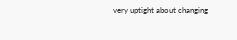very uptight about changing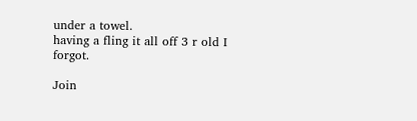under a towel.
having a fling it all off 3 r old I forgot.

Join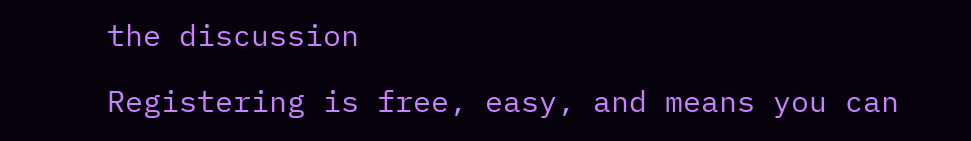the discussion

Registering is free, easy, and means you can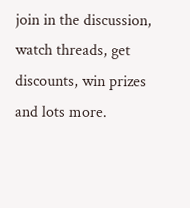join in the discussion, watch threads, get discounts, win prizes and lots more.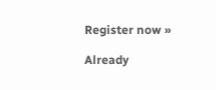Register now »

Already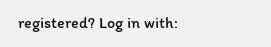registered? Log in with: